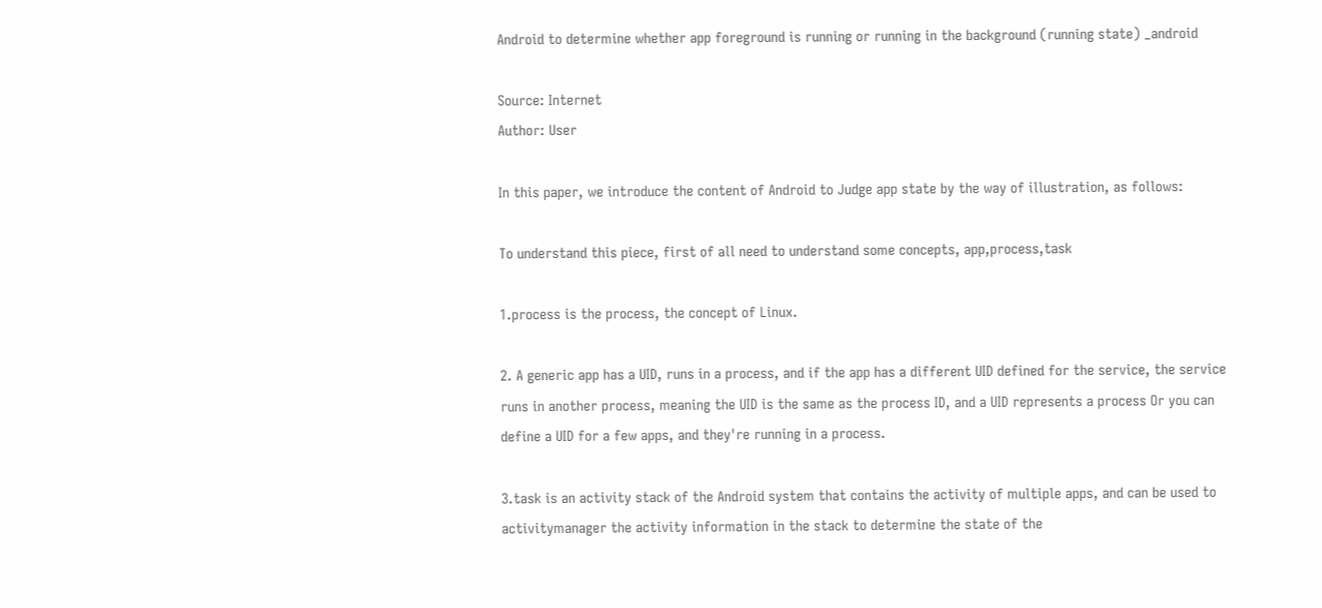Android to determine whether app foreground is running or running in the background (running state) _android

Source: Internet
Author: User

In this paper, we introduce the content of Android to Judge app state by the way of illustration, as follows:

To understand this piece, first of all need to understand some concepts, app,process,task

1.process is the process, the concept of Linux.

2. A generic app has a UID, runs in a process, and if the app has a different UID defined for the service, the service runs in another process, meaning the UID is the same as the process ID, and a UID represents a process Or you can define a UID for a few apps, and they're running in a process.

3.task is an activity stack of the Android system that contains the activity of multiple apps, and can be used to activitymanager the activity information in the stack to determine the state of the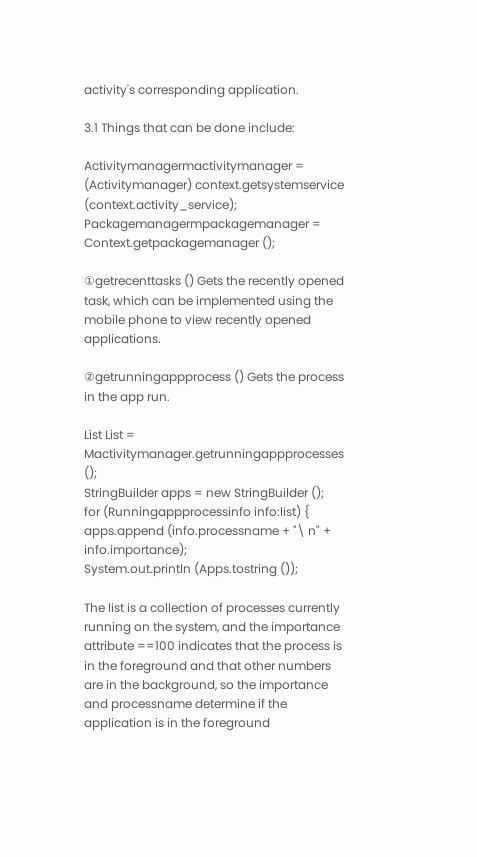activity's corresponding application.

3.1 Things that can be done include:

Activitymanagermactivitymanager = (Activitymanager) context.getsystemservice (context.activity_service);
Packagemanagermpackagemanager = Context.getpackagemanager ();

①getrecenttasks () Gets the recently opened task, which can be implemented using the mobile phone to view recently opened applications.

②getrunningappprocess () Gets the process in the app run.

List List = Mactivitymanager.getrunningappprocesses ();
StringBuilder apps = new StringBuilder ();
for (Runningappprocessinfo info:list) {
apps.append (info.processname + "\ n" + info.importance);
System.out.println (Apps.tostring ());

The list is a collection of processes currently running on the system, and the importance attribute ==100 indicates that the process is in the foreground and that other numbers are in the background, so the importance and processname determine if the application is in the foreground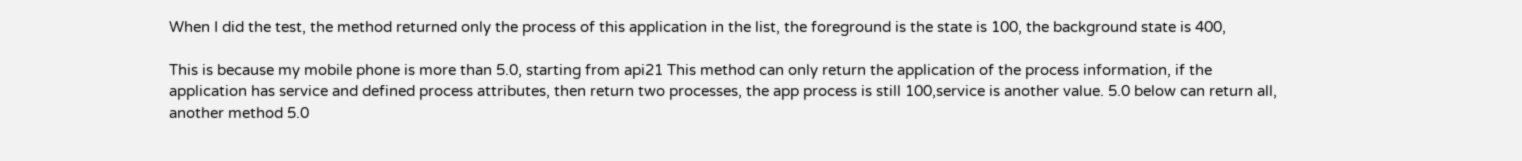When I did the test, the method returned only the process of this application in the list, the foreground is the state is 100, the background state is 400,

This is because my mobile phone is more than 5.0, starting from api21 This method can only return the application of the process information, if the application has service and defined process attributes, then return two processes, the app process is still 100,service is another value. 5.0 below can return all, another method 5.0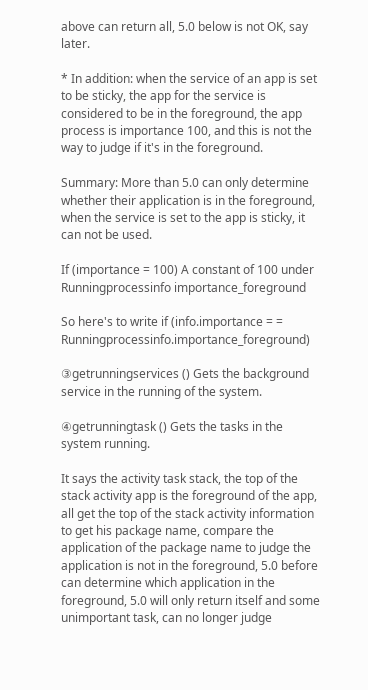above can return all, 5.0 below is not OK, say later.

* In addition: when the service of an app is set to be sticky, the app for the service is considered to be in the foreground, the app process is importance 100, and this is not the way to judge if it's in the foreground.

Summary: More than 5.0 can only determine whether their application is in the foreground, when the service is set to the app is sticky, it can not be used.

If (importance = 100) A constant of 100 under Runningprocessinfo importance_foreground

So here's to write if (info.importance = = Runningprocessinfo.importance_foreground)

③getrunningservices () Gets the background service in the running of the system.

④getrunningtask () Gets the tasks in the system running.

It says the activity task stack, the top of the stack activity app is the foreground of the app, all get the top of the stack activity information to get his package name, compare the application of the package name to judge the application is not in the foreground, 5.0 before can determine which application in the foreground, 5.0 will only return itself and some unimportant task, can no longer judge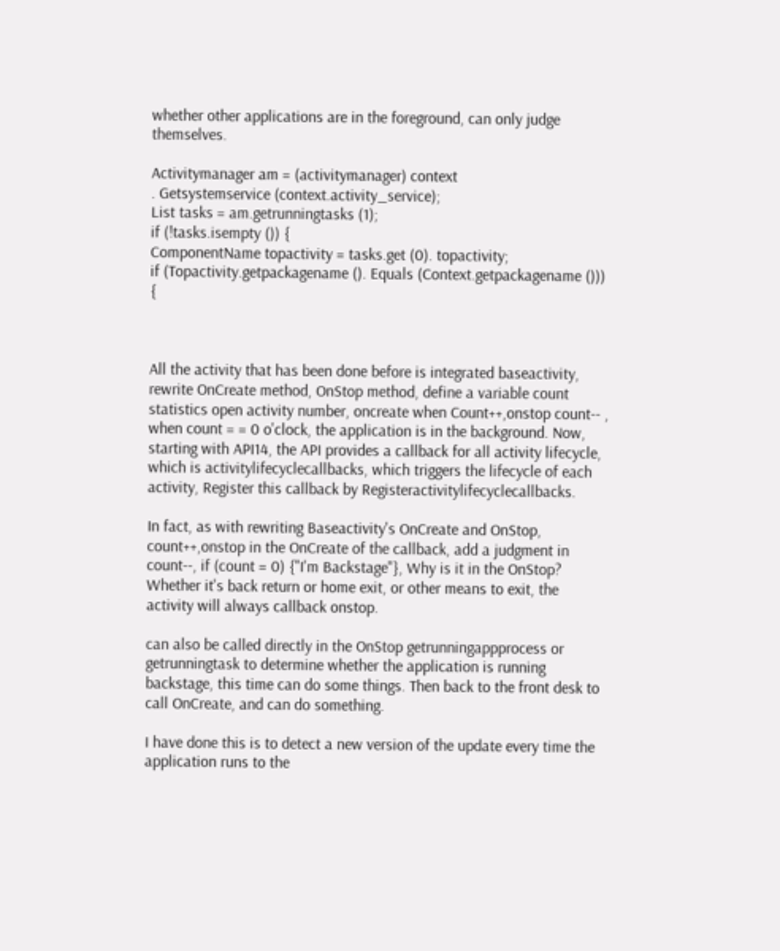whether other applications are in the foreground, can only judge themselves.

Activitymanager am = (activitymanager) context
. Getsystemservice (context.activity_service);
List tasks = am.getrunningtasks (1);
if (!tasks.isempty ()) {
ComponentName topactivity = tasks.get (0). topactivity;
if (Topactivity.getpackagename (). Equals (Context.getpackagename ())) {



All the activity that has been done before is integrated baseactivity, rewrite OnCreate method, OnStop method, define a variable count statistics open activity number, oncreate when Count++,onstop count-- , when count = = 0 o'clock, the application is in the background. Now, starting with API14, the API provides a callback for all activity lifecycle, which is activitylifecyclecallbacks, which triggers the lifecycle of each activity, Register this callback by Registeractivitylifecyclecallbacks.

In fact, as with rewriting Baseactivity's OnCreate and OnStop, count++,onstop in the OnCreate of the callback, add a judgment in count--, if (count = 0) {"I'm Backstage"}, Why is it in the OnStop? Whether it's back return or home exit, or other means to exit, the activity will always callback onstop.

can also be called directly in the OnStop getrunningappprocess or getrunningtask to determine whether the application is running backstage, this time can do some things. Then back to the front desk to call OnCreate, and can do something.

I have done this is to detect a new version of the update every time the application runs to the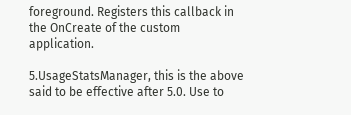foreground. Registers this callback in the OnCreate of the custom application.

5.UsageStatsManager, this is the above said to be effective after 5.0. Use to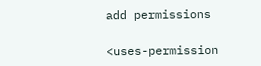add permissions

<uses-permission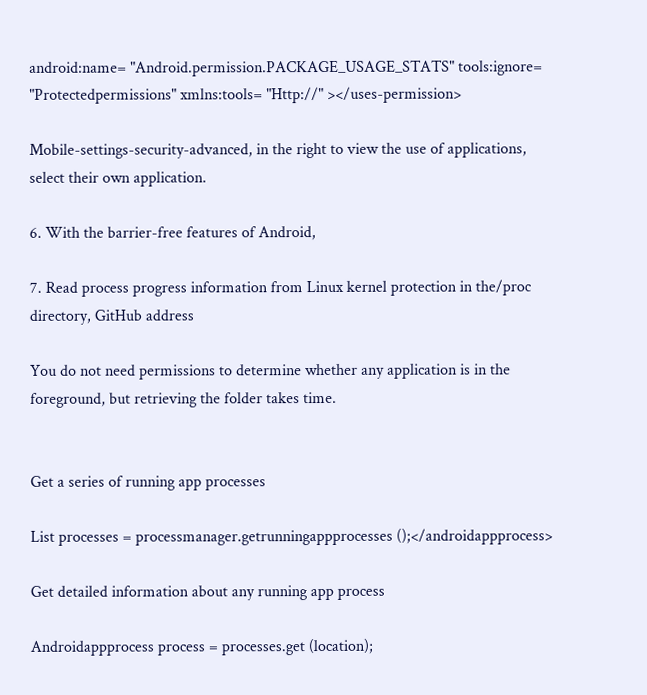android:name= "Android.permission.PACKAGE_USAGE_STATS" tools:ignore= "Protectedpermissions" xmlns:tools= "Http://" ></uses-permission>

Mobile-settings-security-advanced, in the right to view the use of applications, select their own application.

6. With the barrier-free features of Android,

7. Read process progress information from Linux kernel protection in the/proc directory, GitHub address

You do not need permissions to determine whether any application is in the foreground, but retrieving the folder takes time.


Get a series of running app processes

List processes = processmanager.getrunningappprocesses ();</androidappprocess>

Get detailed information about any running app process

Androidappprocess process = processes.get (location);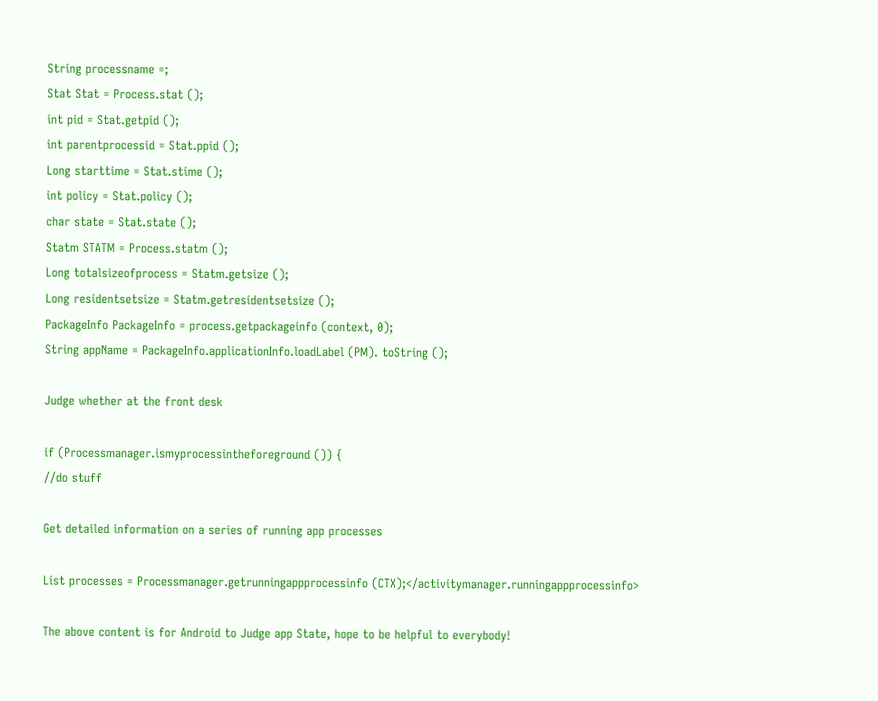String processname =;
Stat Stat = Process.stat ();
int pid = Stat.getpid ();
int parentprocessid = Stat.ppid ();
Long starttime = Stat.stime ();
int policy = Stat.policy ();
char state = Stat.state ();
Statm STATM = Process.statm ();
Long totalsizeofprocess = Statm.getsize ();
Long residentsetsize = Statm.getresidentsetsize ();
PackageInfo PackageInfo = process.getpackageinfo (context, 0);
String appName = PackageInfo.applicationInfo.loadLabel (PM). toString ();

Judge whether at the front desk

if (Processmanager.ismyprocessintheforeground ()) {
//do stuff

Get detailed information on a series of running app processes

List processes = Processmanager.getrunningappprocessinfo (CTX);</activitymanager.runningappprocessinfo>

The above content is for Android to Judge app State, hope to be helpful to everybody!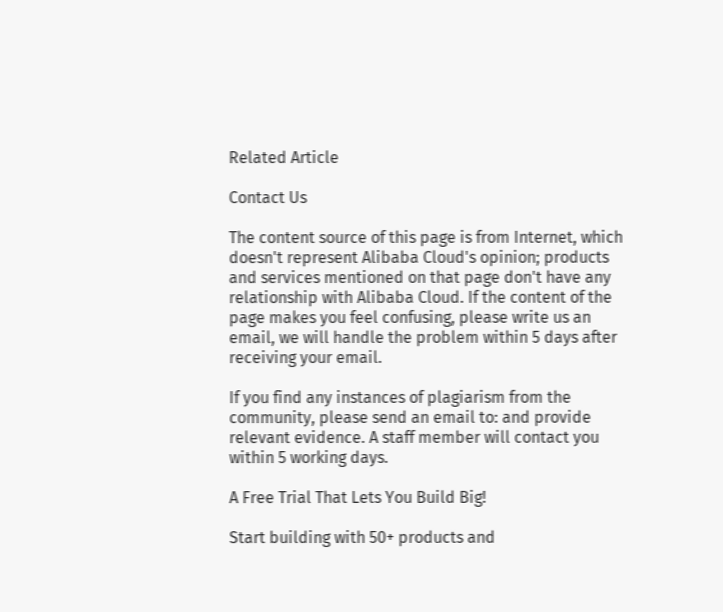Related Article

Contact Us

The content source of this page is from Internet, which doesn't represent Alibaba Cloud's opinion; products and services mentioned on that page don't have any relationship with Alibaba Cloud. If the content of the page makes you feel confusing, please write us an email, we will handle the problem within 5 days after receiving your email.

If you find any instances of plagiarism from the community, please send an email to: and provide relevant evidence. A staff member will contact you within 5 working days.

A Free Trial That Lets You Build Big!

Start building with 50+ products and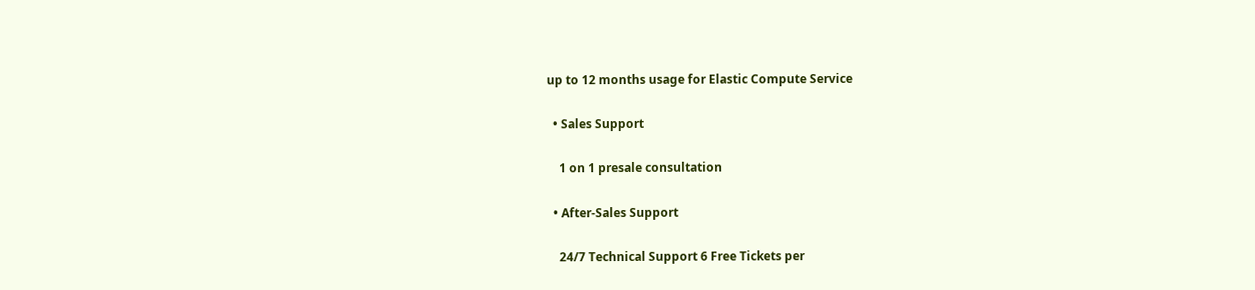up to 12 months usage for Elastic Compute Service

  • Sales Support

    1 on 1 presale consultation

  • After-Sales Support

    24/7 Technical Support 6 Free Tickets per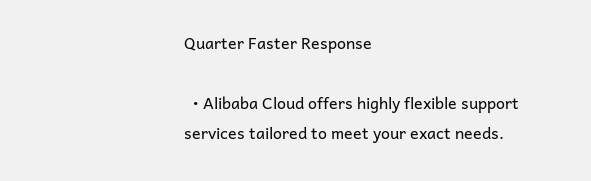Quarter Faster Response

  • Alibaba Cloud offers highly flexible support services tailored to meet your exact needs.